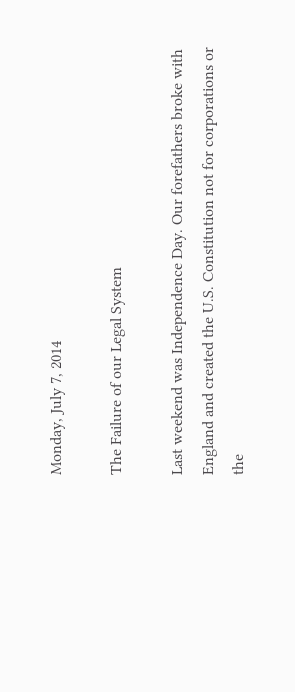Monday, July 7, 2014

The Failure of our Legal System

Last weekend was Independence Day. Our forefathers broke with England and created the U.S. Constitution not for corporations or the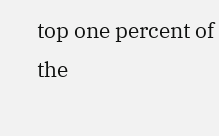top one percent of the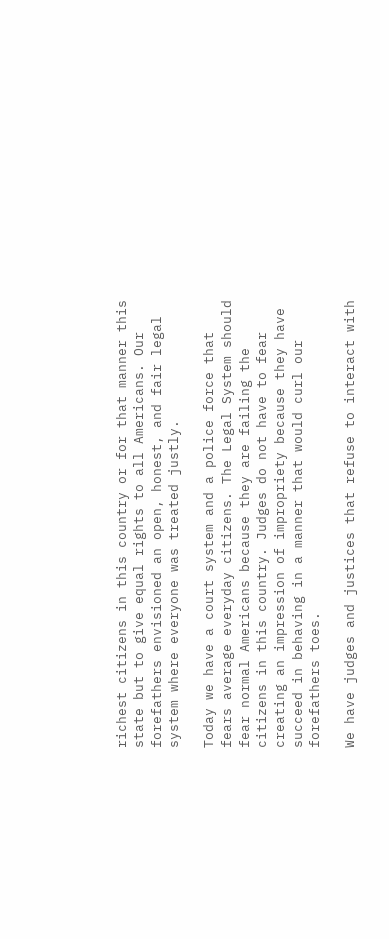richest citizens in this country or for that manner this state but to give equal rights to all Americans. Our forefathers envisioned an open, honest, and fair legal system where everyone was treated justly.

Today we have a court system and a police force that fears average everyday citizens. The Legal System should fear normal Americans because they are failing the citizens in this country. Judges do not have to fear creating an impression of impropriety because they have succeed in behaving in a manner that would curl our forefathers toes.

We have judges and justices that refuse to interact with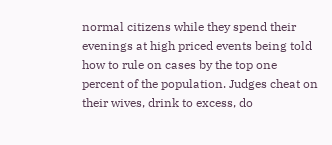normal citizens while they spend their evenings at high priced events being told how to rule on cases by the top one percent of the population. Judges cheat on their wives, drink to excess, do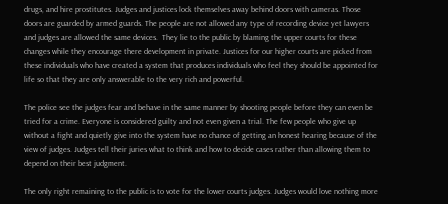drugs, and hire prostitutes. Judges and justices lock themselves away behind doors with cameras. Those doors are guarded by armed guards. The people are not allowed any type of recording device yet lawyers and judges are allowed the same devices.  They lie to the public by blaming the upper courts for these changes while they encourage there development in private. Justices for our higher courts are picked from these individuals who have created a system that produces individuals who feel they should be appointed for life so that they are only answerable to the very rich and powerful.

The police see the judges fear and behave in the same manner by shooting people before they can even be tried for a crime. Everyone is considered guilty and not even given a trial. The few people who give up without a fight and quietly give into the system have no chance of getting an honest hearing because of the view of judges. Judges tell their juries what to think and how to decide cases rather than allowing them to depend on their best judgment.

The only right remaining to the public is to vote for the lower courts judges. Judges would love nothing more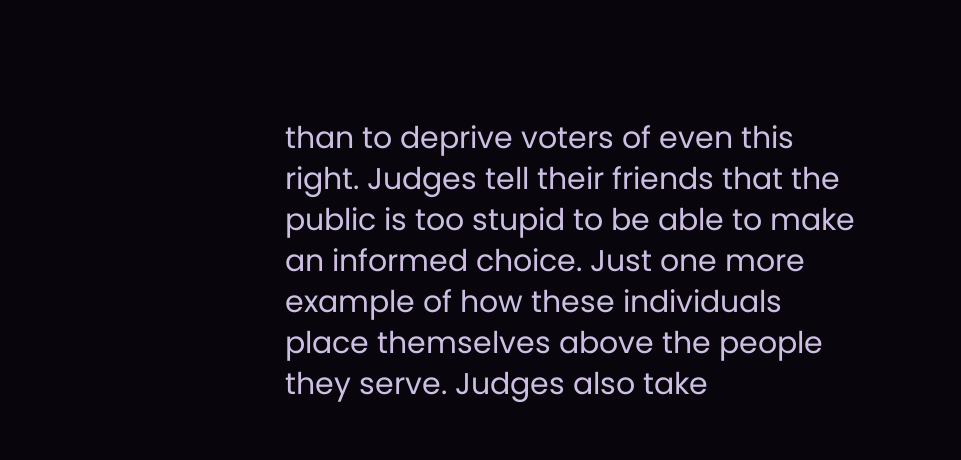than to deprive voters of even this right. Judges tell their friends that the public is too stupid to be able to make an informed choice. Just one more example of how these individuals place themselves above the people they serve. Judges also take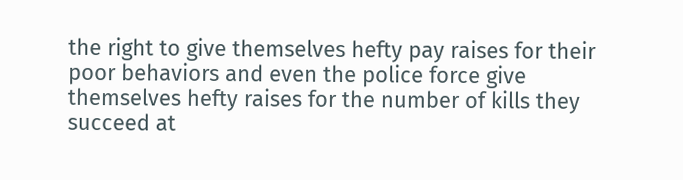the right to give themselves hefty pay raises for their poor behaviors and even the police force give themselves hefty raises for the number of kills they succeed at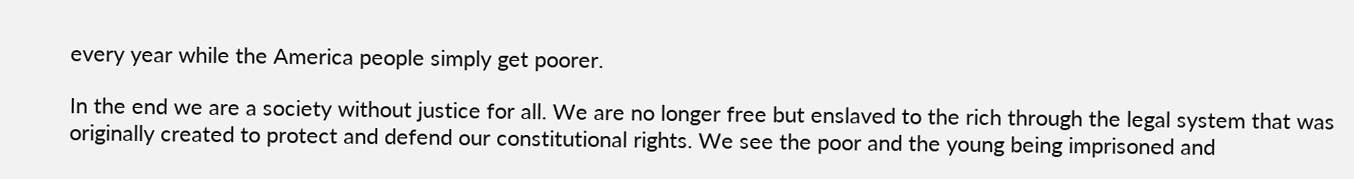every year while the America people simply get poorer.

In the end we are a society without justice for all. We are no longer free but enslaved to the rich through the legal system that was originally created to protect and defend our constitutional rights. We see the poor and the young being imprisoned and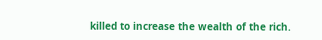killed to increase the wealth of the rich.